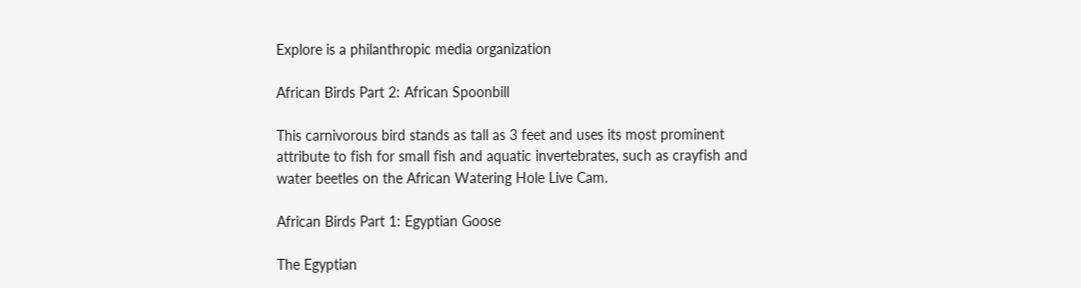Explore is a philanthropic media organization

African Birds Part 2: African Spoonbill

This carnivorous bird stands as tall as 3 feet and uses its most prominent attribute to fish for small fish and aquatic invertebrates, such as crayfish and water beetles on the African Watering Hole Live Cam.

African Birds Part 1: Egyptian Goose

The Egyptian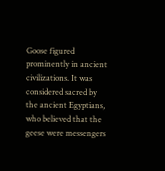Goose figured prominently in ancient civilizations. It was considered sacred by the ancient Egyptians, who believed that the geese were messengers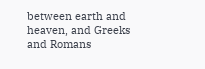between earth and heaven, and Greeks and Romans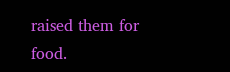raised them for food.